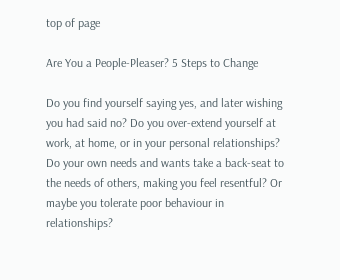top of page

Are You a People-Pleaser? 5 Steps to Change

Do you find yourself saying yes, and later wishing you had said no? Do you over-extend yourself at work, at home, or in your personal relationships? Do your own needs and wants take a back-seat to the needs of others, making you feel resentful? Or maybe you tolerate poor behaviour in relationships?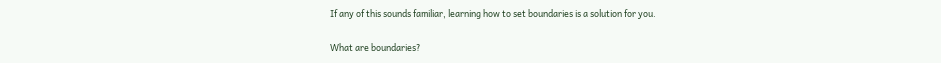If any of this sounds familiar, learning how to set boundaries is a solution for you.

What are boundaries?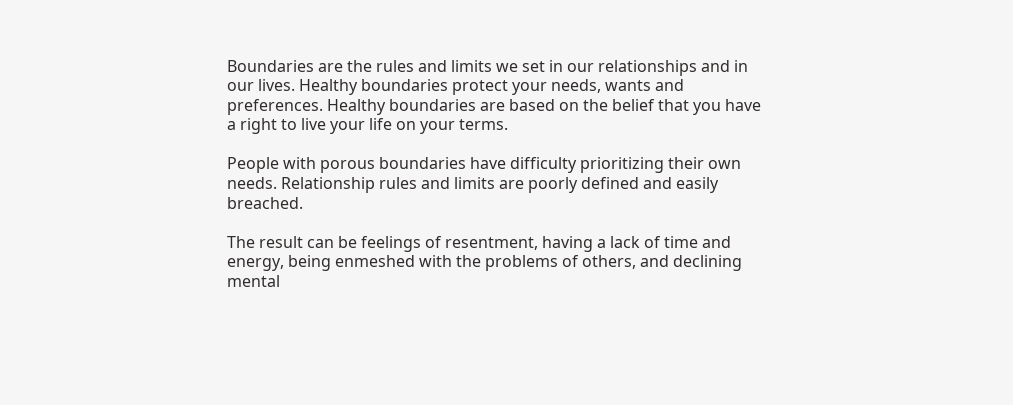Boundaries are the rules and limits we set in our relationships and in our lives. Healthy boundaries protect your needs, wants and preferences. Healthy boundaries are based on the belief that you have a right to live your life on your terms.

People with porous boundaries have difficulty prioritizing their own needs. Relationship rules and limits are poorly defined and easily breached.

The result can be feelings of resentment, having a lack of time and energy, being enmeshed with the problems of others, and declining mental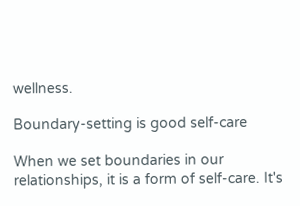wellness.

Boundary-setting is good self-care

When we set boundaries in our relationships, it is a form of self-care. It's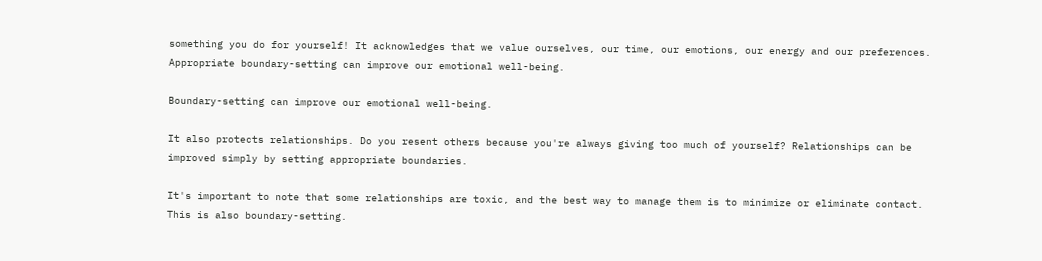something you do for yourself! It acknowledges that we value ourselves, our time, our emotions, our energy and our preferences. Appropriate boundary-setting can improve our emotional well-being.

Boundary-setting can improve our emotional well-being.

It also protects relationships. Do you resent others because you're always giving too much of yourself? Relationships can be improved simply by setting appropriate boundaries.

It's important to note that some relationships are toxic, and the best way to manage them is to minimize or eliminate contact. This is also boundary-setting.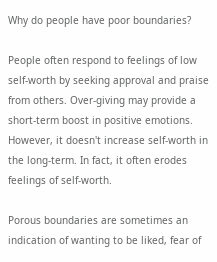Why do people have poor boundaries?

People often respond to feelings of low self-worth by seeking approval and praise from others. Over-giving may provide a short-term boost in positive emotions. However, it doesn't increase self-worth in the long-term. In fact, it often erodes feelings of self-worth.

Porous boundaries are sometimes an indication of wanting to be liked, fear of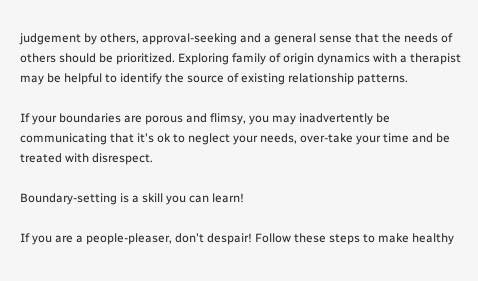judgement by others, approval-seeking and a general sense that the needs of others should be prioritized. Exploring family of origin dynamics with a therapist may be helpful to identify the source of existing relationship patterns.

If your boundaries are porous and flimsy, you may inadvertently be communicating that it's ok to neglect your needs, over-take your time and be treated with disrespect.

Boundary-setting is a skill you can learn!

If you are a people-pleaser, don't despair! Follow these steps to make healthy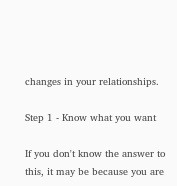changes in your relationships.

Step 1 - Know what you want

If you don't know the answer to this, it may be because you are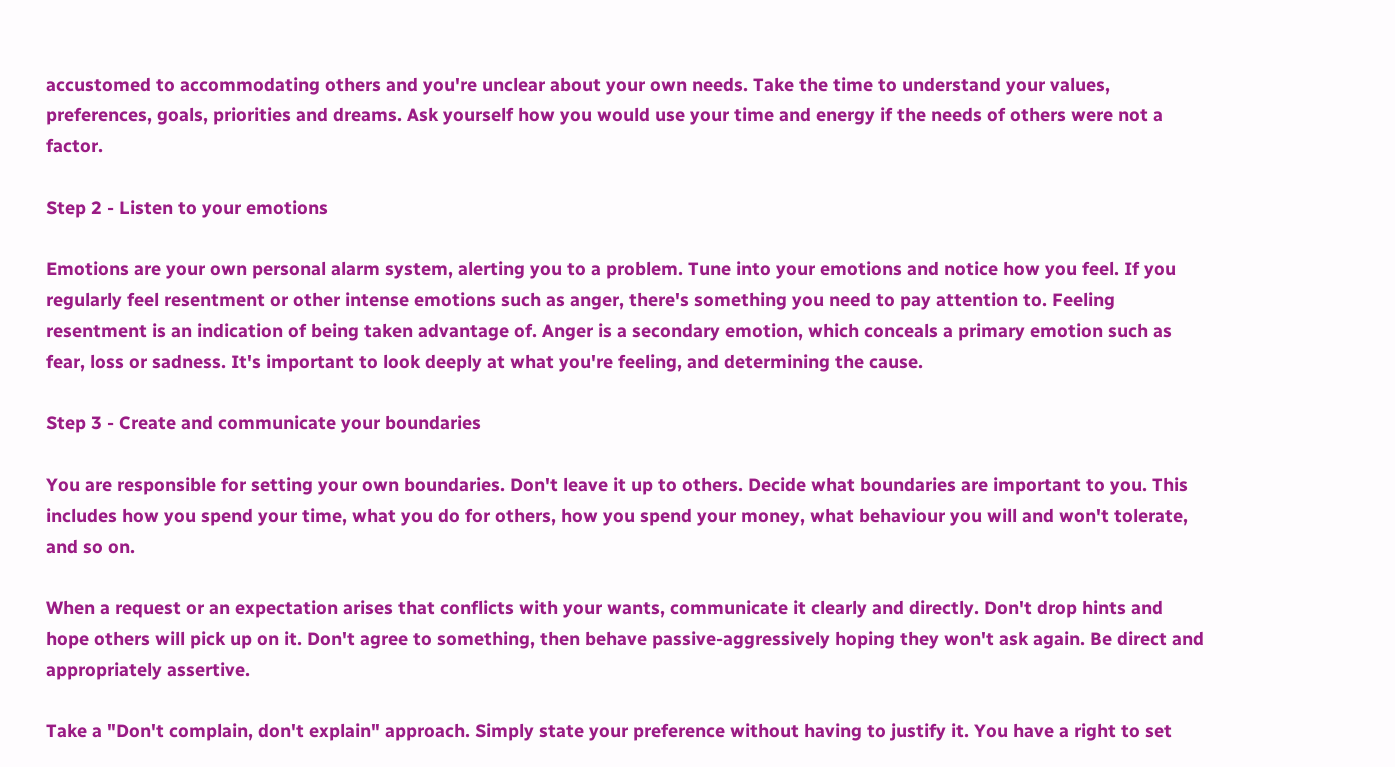accustomed to accommodating others and you're unclear about your own needs. Take the time to understand your values, preferences, goals, priorities and dreams. Ask yourself how you would use your time and energy if the needs of others were not a factor.

Step 2 - Listen to your emotions

Emotions are your own personal alarm system, alerting you to a problem. Tune into your emotions and notice how you feel. If you regularly feel resentment or other intense emotions such as anger, there's something you need to pay attention to. Feeling resentment is an indication of being taken advantage of. Anger is a secondary emotion, which conceals a primary emotion such as fear, loss or sadness. It's important to look deeply at what you're feeling, and determining the cause.

Step 3 - Create and communicate your boundaries

You are responsible for setting your own boundaries. Don't leave it up to others. Decide what boundaries are important to you. This includes how you spend your time, what you do for others, how you spend your money, what behaviour you will and won't tolerate, and so on.

When a request or an expectation arises that conflicts with your wants, communicate it clearly and directly. Don't drop hints and hope others will pick up on it. Don't agree to something, then behave passive-aggressively hoping they won't ask again. Be direct and appropriately assertive.

Take a "Don't complain, don't explain" approach. Simply state your preference without having to justify it. You have a right to set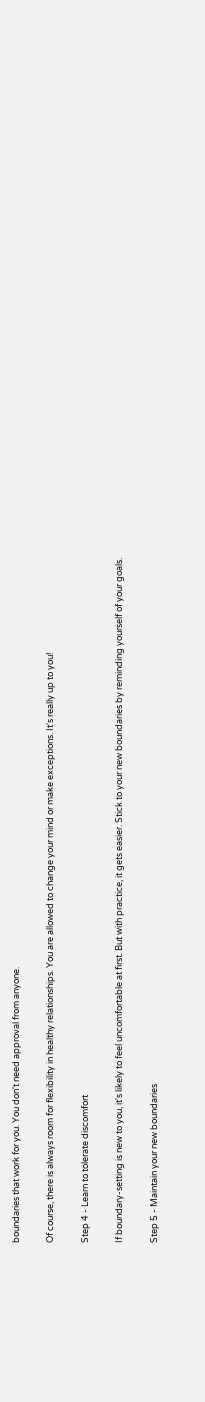boundaries that work for you. You don't need approval from anyone.

Of course, there is always room for flexibility in healthy relationships. You are allowed to change your mind or make exceptions. It's really up to you!

Step 4 - Learn to tolerate discomfort

If boundary-setting is new to you, it's likely to feel uncomfortable at first. But with practice, it gets easier. Stick to your new boundaries by reminding yourself of your goals.

Step 5 - Maintain your new boundaries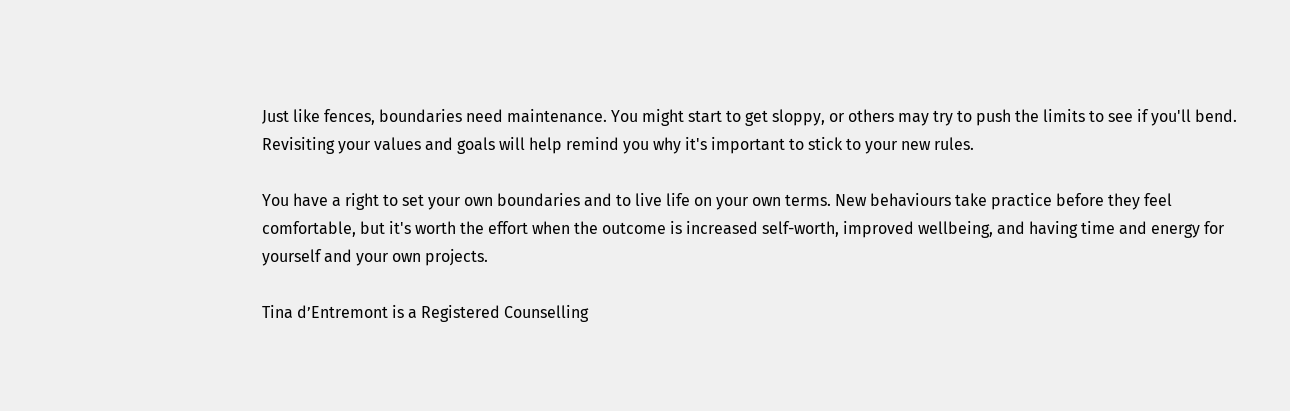Just like fences, boundaries need maintenance. You might start to get sloppy, or others may try to push the limits to see if you'll bend. Revisiting your values and goals will help remind you why it's important to stick to your new rules.

You have a right to set your own boundaries and to live life on your own terms. New behaviours take practice before they feel comfortable, but it's worth the effort when the outcome is increased self-worth, improved wellbeing, and having time and energy for yourself and your own projects.

Tina d’Entremont is a Registered Counselling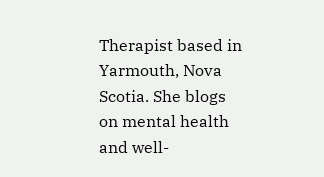Therapist based in Yarmouth, Nova Scotia. She blogs on mental health and well-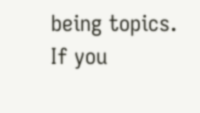being topics. If you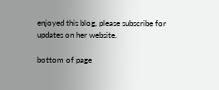enjoyed this blog, please subscribe for updates on her website.

bottom of page